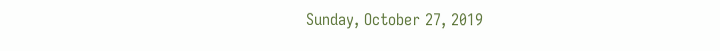Sunday, October 27, 2019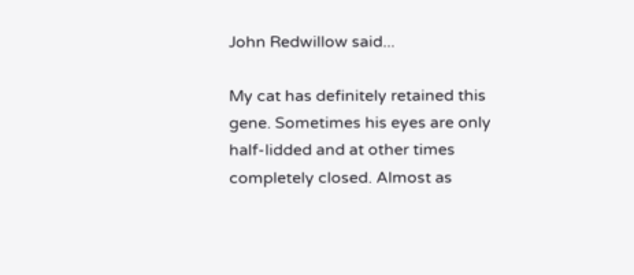John Redwillow said...

My cat has definitely retained this gene. Sometimes his eyes are only half-lidded and at other times completely closed. Almost as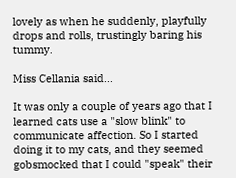lovely as when he suddenly, playfully drops and rolls, trustingly baring his tummy.

Miss Cellania said...

It was only a couple of years ago that I learned cats use a "slow blink" to communicate affection. So I started doing it to my cats, and they seemed gobsmocked that I could "speak" their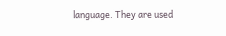language. They are used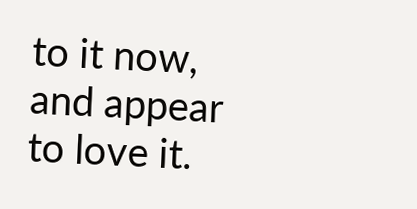to it now, and appear to love it.